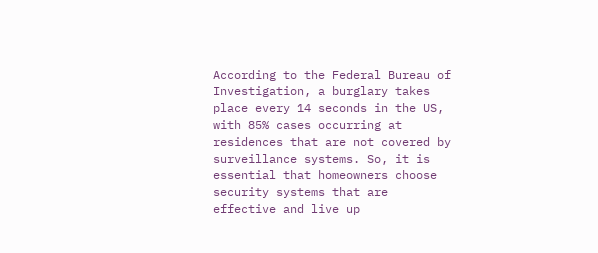According to the Federal Bureau of Investigation, a burglary takes place every 14 seconds in the US, with 85% cases occurring at residences that are not covered by surveillance systems. So, it is essential that homeowners choose security systems that are effective and live up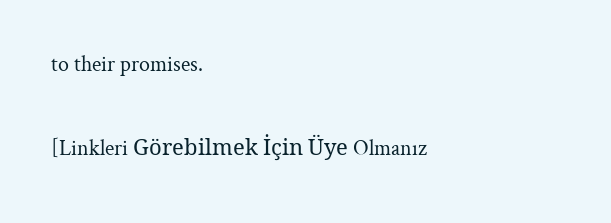to their promises.

[Linkleri Görebilmek İçin Üye Olmanız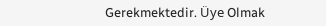Gerekmektedir. Üye Olmak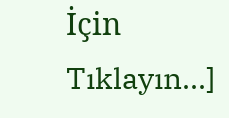İçin Tıklayın...]